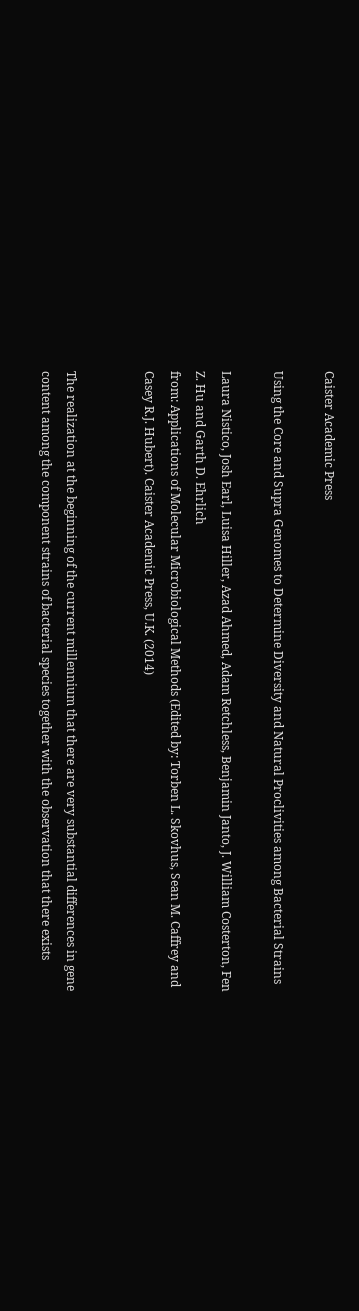Caister Academic Press

Using the Core and Supra Genomes to Determine Diversity and Natural Proclivities among Bacterial Strains

Laura Nistico, Josh Earl, Luisa Hiller, Azad Ahmed, Adam Retchless, Benjamin Janto, J. William Costerton, Fen Z. Hu and Garth D. Ehrlich
from: Applications of Molecular Microbiological Methods (Edited by: Torben L. Skovhus, Sean M. Caffrey and Casey R.J. Hubert). Caister Academic Press, U.K. (2014)


The realization at the beginning of the current millennium that there are very substantial differences in gene content among the component strains of bacterial species together with the observation that there exists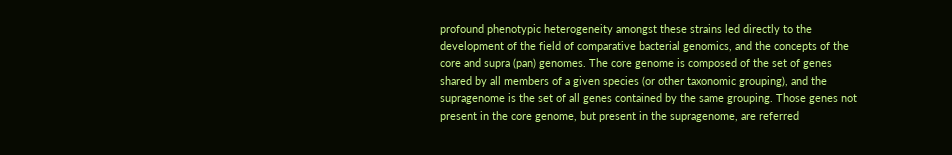profound phenotypic heterogeneity amongst these strains led directly to the development of the field of comparative bacterial genomics, and the concepts of the core and supra (pan) genomes. The core genome is composed of the set of genes shared by all members of a given species (or other taxonomic grouping), and the supragenome is the set of all genes contained by the same grouping. Those genes not present in the core genome, but present in the supragenome, are referred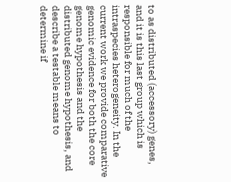to as distributed (accessory) genes, and it is this last group which is responsible for much of the intraspecies heterogeneity. In the current work we provide comparative genomic evidence for both the core genome hypothesis and the distributed genome hypothesis, and describe a testable means to determine if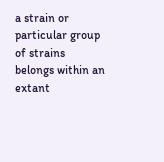a strain or particular group of strains belongs within an extant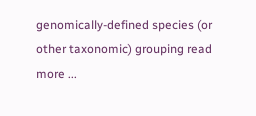genomically-defined species (or other taxonomic) grouping read more ...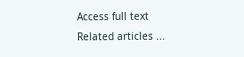Access full text
Related articles ...